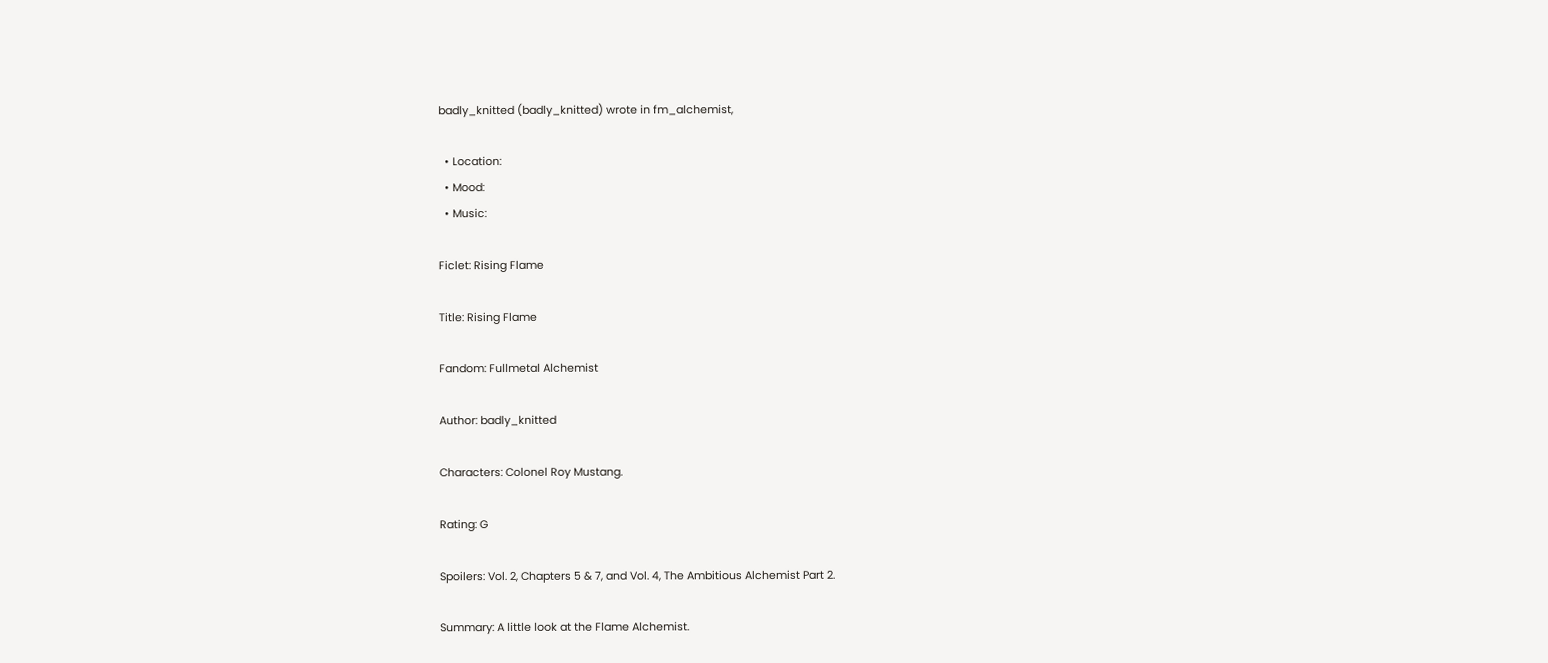badly_knitted (badly_knitted) wrote in fm_alchemist,

  • Location:
  • Mood:
  • Music:

Ficlet: Rising Flame

Title: Rising Flame

Fandom: Fullmetal Alchemist

Author: badly_knitted

Characters: Colonel Roy Mustang.

Rating: G

Spoilers: Vol. 2, Chapters 5 & 7, and Vol. 4, The Ambitious Alchemist Part 2.

Summary: A little look at the Flame Alchemist.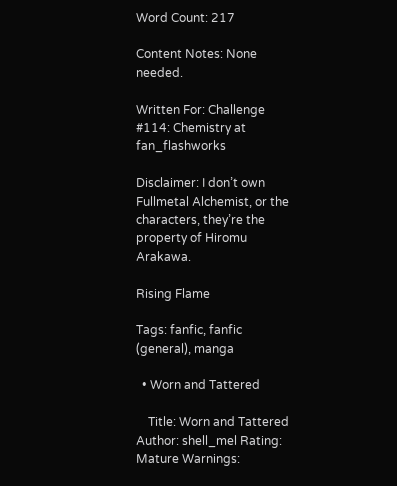Word Count: 217

Content Notes: None needed.

Written For: Challenge #114: Chemistry at fan_flashworks

Disclaimer: I don’t own Fullmetal Alchemist, or the characters, they’re the property of Hiromu Arakawa.

Rising Flame

Tags: fanfic, fanfic (general), manga

  • Worn and Tattered

    Title: Worn and Tattered Author: shell_mel Rating: Mature Warnings: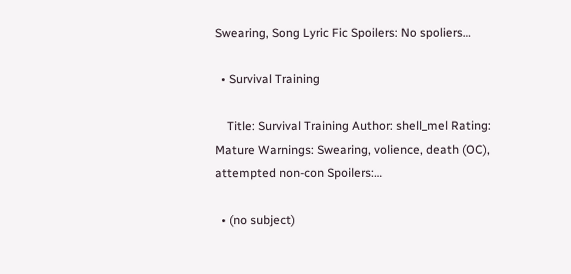Swearing, Song Lyric Fic Spoilers: No spoliers…

  • Survival Training

    Title: Survival Training Author: shell_mel Rating: Mature Warnings: Swearing, volience, death (OC), attempted non-con Spoilers:…

  • (no subject)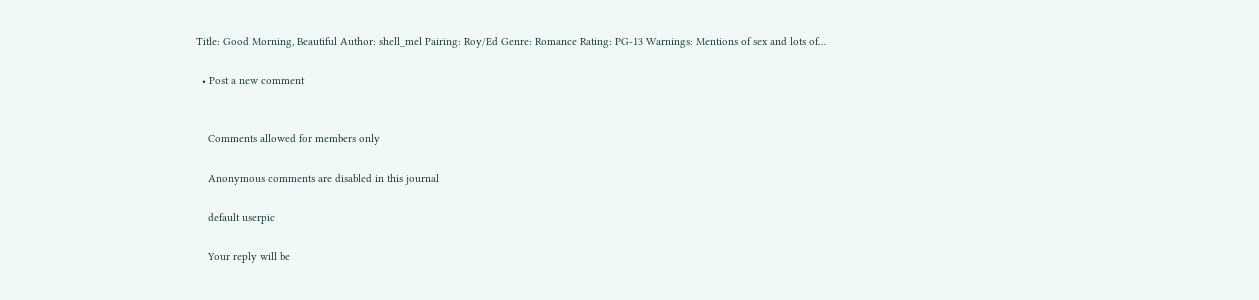Title: Good Morning, Beautiful Author: shell_mel Pairing: Roy/Ed Genre: Romance Rating: PG-13 Warnings: Mentions of sex and lots of…

  • Post a new comment


    Comments allowed for members only

    Anonymous comments are disabled in this journal

    default userpic

    Your reply will be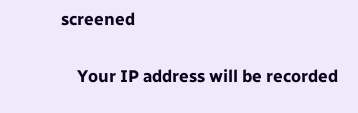screened

    Your IP address will be recorded